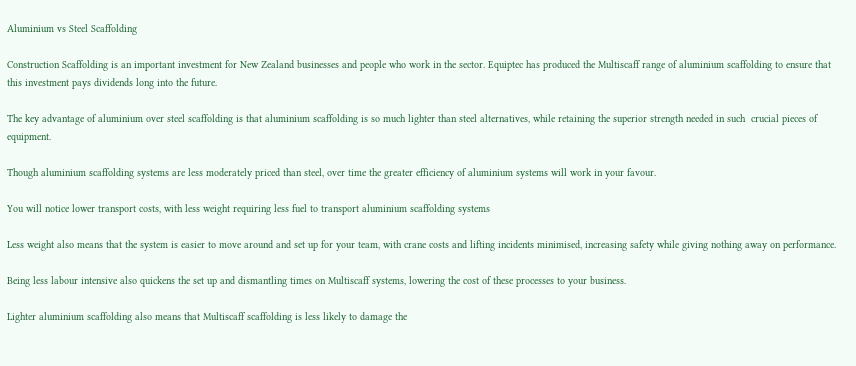Aluminium vs Steel Scaffolding

Construction Scaffolding is an important investment for New Zealand businesses and people who work in the sector. Equiptec has produced the Multiscaff range of aluminium scaffolding to ensure that this investment pays dividends long into the future.

The key advantage of aluminium over steel scaffolding is that aluminium scaffolding is so much lighter than steel alternatives, while retaining the superior strength needed in such  crucial pieces of equipment.

Though aluminium scaffolding systems are less moderately priced than steel, over time the greater efficiency of aluminium systems will work in your favour.

You will notice lower transport costs, with less weight requiring less fuel to transport aluminium scaffolding systems

Less weight also means that the system is easier to move around and set up for your team, with crane costs and lifting incidents minimised, increasing safety while giving nothing away on performance.

Being less labour intensive also quickens the set up and dismantling times on Multiscaff systems, lowering the cost of these processes to your business.

Lighter aluminium scaffolding also means that Multiscaff scaffolding is less likely to damage the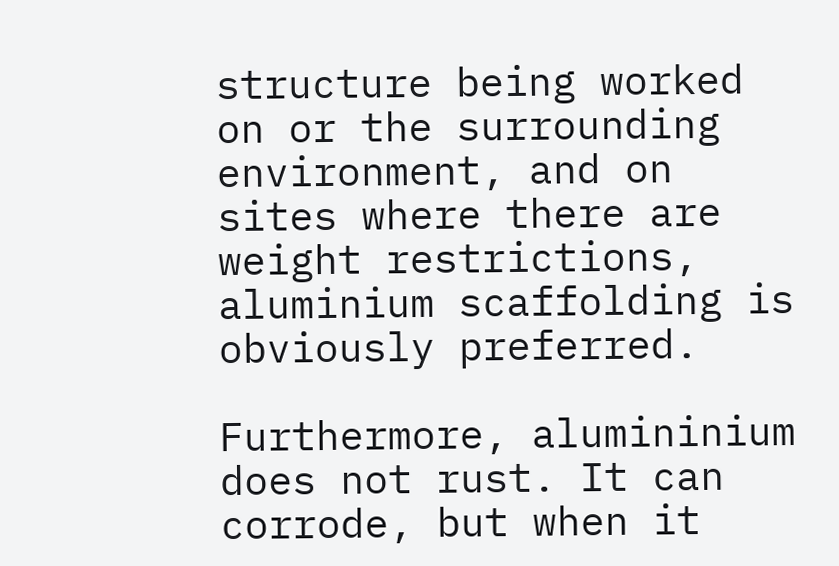structure being worked on or the surrounding environment, and on sites where there are weight restrictions, aluminium scaffolding is obviously preferred.

Furthermore, alumininium does not rust. It can corrode, but when it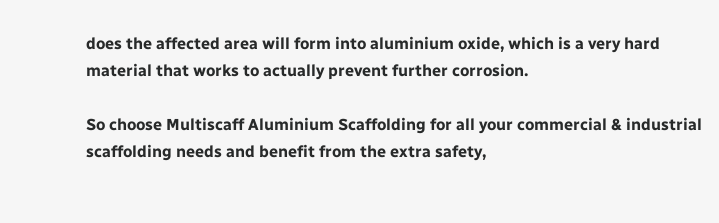does the affected area will form into aluminium oxide, which is a very hard material that works to actually prevent further corrosion.

So choose Multiscaff Aluminium Scaffolding for all your commercial & industrial scaffolding needs and benefit from the extra safety,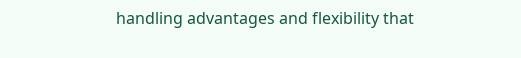handling advantages and flexibility that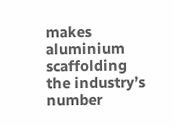makes aluminium scaffolding the industry’s number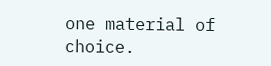one material of choice.